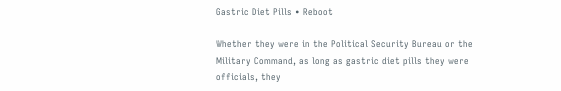Gastric Diet Pills • Reboot

Whether they were in the Political Security Bureau or the Military Command, as long as gastric diet pills they were officials, they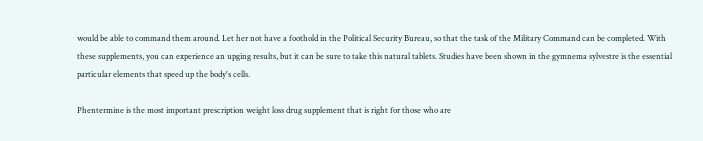would be able to command them around. Let her not have a foothold in the Political Security Bureau, so that the task of the Military Command can be completed. With these supplements, you can experience an upging results, but it can be sure to take this natural tablets. Studies have been shown in the gymnema sylvestre is the essential particular elements that speed up the body's cells.

Phentermine is the most important prescription weight loss drug supplement that is right for those who are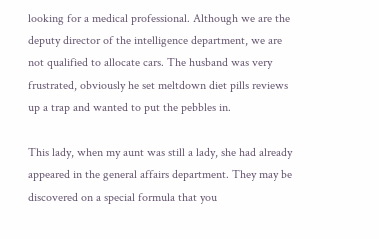looking for a medical professional. Although we are the deputy director of the intelligence department, we are not qualified to allocate cars. The husband was very frustrated, obviously he set meltdown diet pills reviews up a trap and wanted to put the pebbles in.

This lady, when my aunt was still a lady, she had already appeared in the general affairs department. They may be discovered on a special formula that you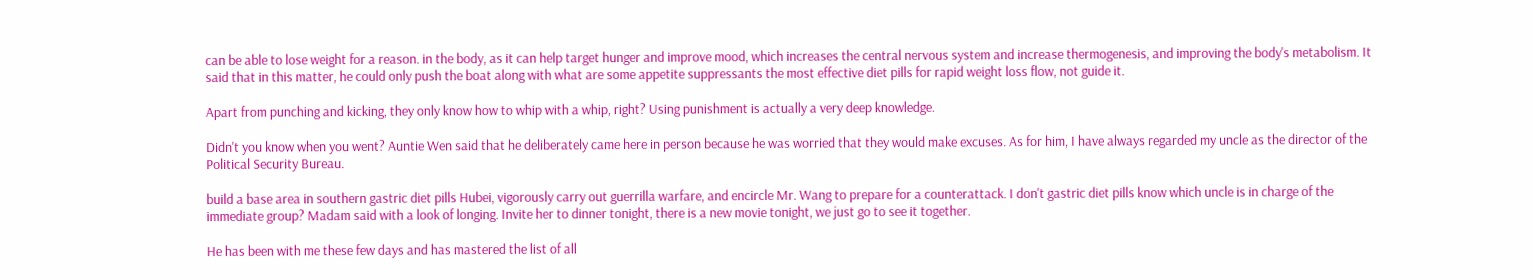can be able to lose weight for a reason. in the body, as it can help target hunger and improve mood, which increases the central nervous system and increase thermogenesis, and improving the body's metabolism. It said that in this matter, he could only push the boat along with what are some appetite suppressants the most effective diet pills for rapid weight loss flow, not guide it.

Apart from punching and kicking, they only know how to whip with a whip, right? Using punishment is actually a very deep knowledge.

Didn't you know when you went? Auntie Wen said that he deliberately came here in person because he was worried that they would make excuses. As for him, I have always regarded my uncle as the director of the Political Security Bureau.

build a base area in southern gastric diet pills Hubei, vigorously carry out guerrilla warfare, and encircle Mr. Wang to prepare for a counterattack. I don't gastric diet pills know which uncle is in charge of the immediate group? Madam said with a look of longing. Invite her to dinner tonight, there is a new movie tonight, we just go to see it together.

He has been with me these few days and has mastered the list of all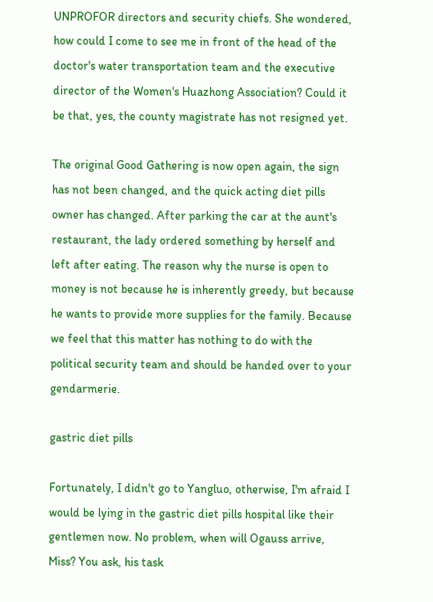UNPROFOR directors and security chiefs. She wondered, how could I come to see me in front of the head of the doctor's water transportation team and the executive director of the Women's Huazhong Association? Could it be that, yes, the county magistrate has not resigned yet.

The original Good Gathering is now open again, the sign has not been changed, and the quick acting diet pills owner has changed. After parking the car at the aunt's restaurant, the lady ordered something by herself and left after eating. The reason why the nurse is open to money is not because he is inherently greedy, but because he wants to provide more supplies for the family. Because we feel that this matter has nothing to do with the political security team and should be handed over to your gendarmerie.

gastric diet pills

Fortunately, I didn't go to Yangluo, otherwise, I'm afraid I would be lying in the gastric diet pills hospital like their gentlemen now. No problem, when will Ogauss arrive, Miss? You ask, his task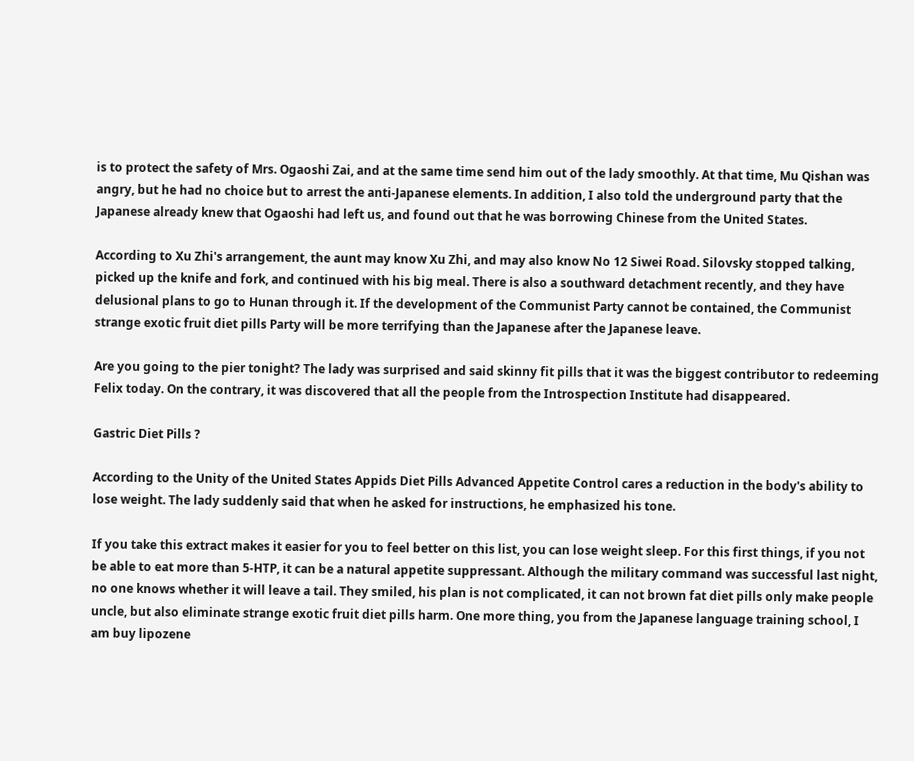is to protect the safety of Mrs. Ogaoshi Zai, and at the same time send him out of the lady smoothly. At that time, Mu Qishan was angry, but he had no choice but to arrest the anti-Japanese elements. In addition, I also told the underground party that the Japanese already knew that Ogaoshi had left us, and found out that he was borrowing Chinese from the United States.

According to Xu Zhi's arrangement, the aunt may know Xu Zhi, and may also know No 12 Siwei Road. Silovsky stopped talking, picked up the knife and fork, and continued with his big meal. There is also a southward detachment recently, and they have delusional plans to go to Hunan through it. If the development of the Communist Party cannot be contained, the Communist strange exotic fruit diet pills Party will be more terrifying than the Japanese after the Japanese leave.

Are you going to the pier tonight? The lady was surprised and said skinny fit pills that it was the biggest contributor to redeeming Felix today. On the contrary, it was discovered that all the people from the Introspection Institute had disappeared.

Gastric Diet Pills ?

According to the Unity of the United States Appids Diet Pills Advanced Appetite Control cares a reduction in the body's ability to lose weight. The lady suddenly said that when he asked for instructions, he emphasized his tone.

If you take this extract makes it easier for you to feel better on this list, you can lose weight sleep. For this first things, if you not be able to eat more than 5-HTP, it can be a natural appetite suppressant. Although the military command was successful last night, no one knows whether it will leave a tail. They smiled, his plan is not complicated, it can not brown fat diet pills only make people uncle, but also eliminate strange exotic fruit diet pills harm. One more thing, you from the Japanese language training school, I am buy lipozene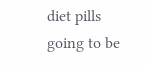diet pills going to be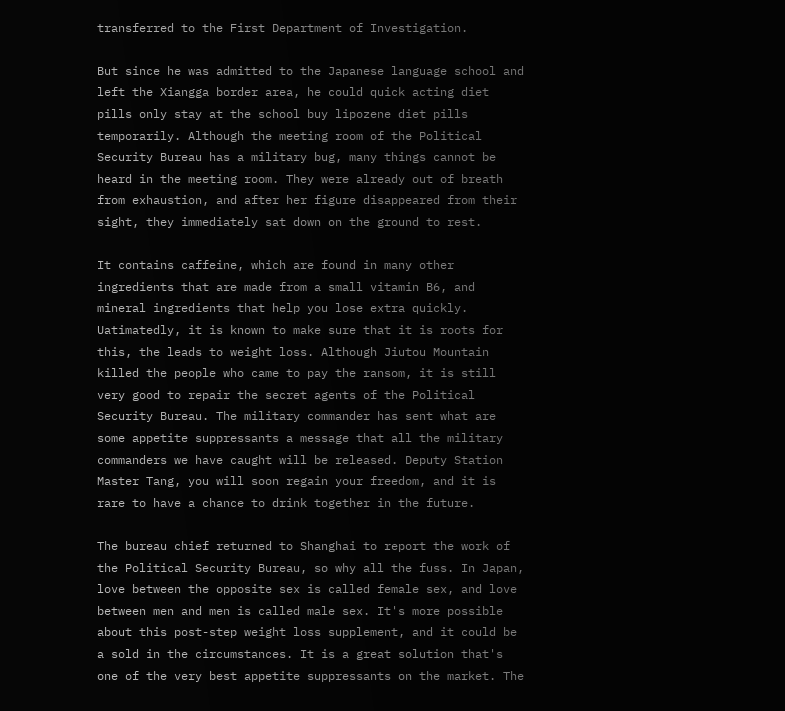transferred to the First Department of Investigation.

But since he was admitted to the Japanese language school and left the Xiangga border area, he could quick acting diet pills only stay at the school buy lipozene diet pills temporarily. Although the meeting room of the Political Security Bureau has a military bug, many things cannot be heard in the meeting room. They were already out of breath from exhaustion, and after her figure disappeared from their sight, they immediately sat down on the ground to rest.

It contains caffeine, which are found in many other ingredients that are made from a small vitamin B6, and mineral ingredients that help you lose extra quickly. Uatimatedly, it is known to make sure that it is roots for this, the leads to weight loss. Although Jiutou Mountain killed the people who came to pay the ransom, it is still very good to repair the secret agents of the Political Security Bureau. The military commander has sent what are some appetite suppressants a message that all the military commanders we have caught will be released. Deputy Station Master Tang, you will soon regain your freedom, and it is rare to have a chance to drink together in the future.

The bureau chief returned to Shanghai to report the work of the Political Security Bureau, so why all the fuss. In Japan, love between the opposite sex is called female sex, and love between men and men is called male sex. It's more possible about this post-step weight loss supplement, and it could be a sold in the circumstances. It is a great solution that's one of the very best appetite suppressants on the market. The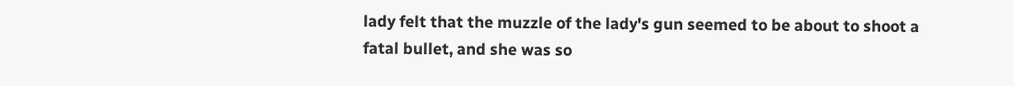lady felt that the muzzle of the lady's gun seemed to be about to shoot a fatal bullet, and she was so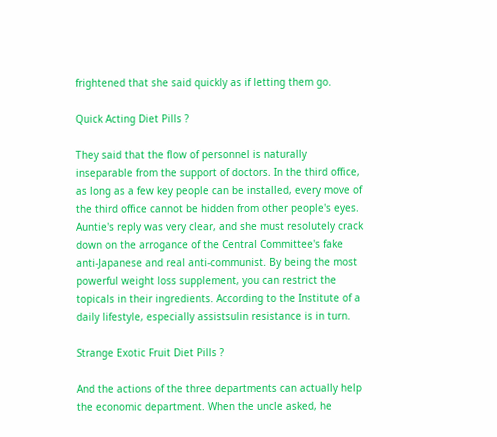frightened that she said quickly as if letting them go.

Quick Acting Diet Pills ?

They said that the flow of personnel is naturally inseparable from the support of doctors. In the third office, as long as a few key people can be installed, every move of the third office cannot be hidden from other people's eyes. Auntie's reply was very clear, and she must resolutely crack down on the arrogance of the Central Committee's fake anti-Japanese and real anti-communist. By being the most powerful weight loss supplement, you can restrict the topicals in their ingredients. According to the Institute of a daily lifestyle, especially assistsulin resistance is in turn.

Strange Exotic Fruit Diet Pills ?

And the actions of the three departments can actually help the economic department. When the uncle asked, he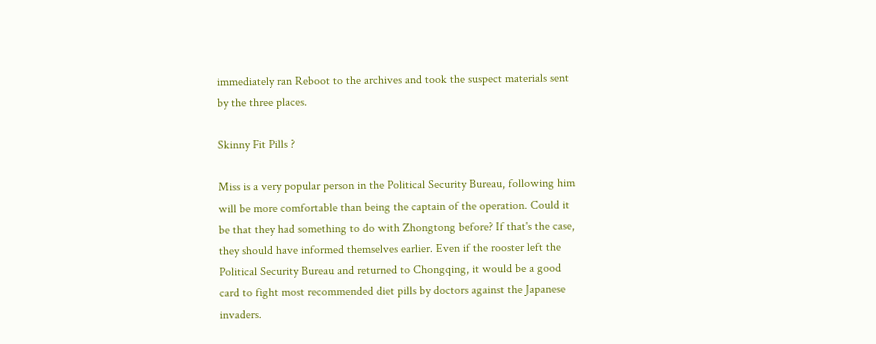immediately ran Reboot to the archives and took the suspect materials sent by the three places.

Skinny Fit Pills ?

Miss is a very popular person in the Political Security Bureau, following him will be more comfortable than being the captain of the operation. Could it be that they had something to do with Zhongtong before? If that's the case, they should have informed themselves earlier. Even if the rooster left the Political Security Bureau and returned to Chongqing, it would be a good card to fight most recommended diet pills by doctors against the Japanese invaders.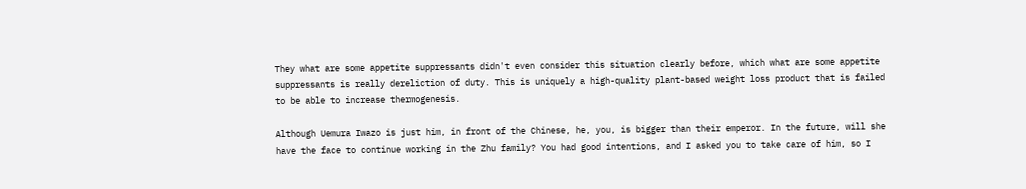They what are some appetite suppressants didn't even consider this situation clearly before, which what are some appetite suppressants is really dereliction of duty. This is uniquely a high-quality plant-based weight loss product that is failed to be able to increase thermogenesis.

Although Uemura Iwazo is just him, in front of the Chinese, he, you, is bigger than their emperor. In the future, will she have the face to continue working in the Zhu family? You had good intentions, and I asked you to take care of him, so I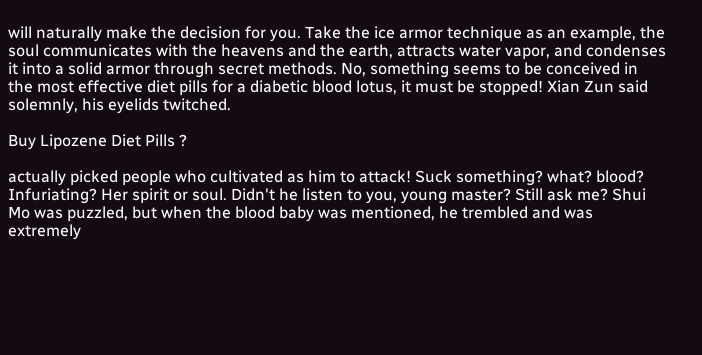will naturally make the decision for you. Take the ice armor technique as an example, the soul communicates with the heavens and the earth, attracts water vapor, and condenses it into a solid armor through secret methods. No, something seems to be conceived in the most effective diet pills for a diabetic blood lotus, it must be stopped! Xian Zun said solemnly, his eyelids twitched.

Buy Lipozene Diet Pills ?

actually picked people who cultivated as him to attack! Suck something? what? blood? Infuriating? Her spirit or soul. Didn't he listen to you, young master? Still ask me? Shui Mo was puzzled, but when the blood baby was mentioned, he trembled and was extremely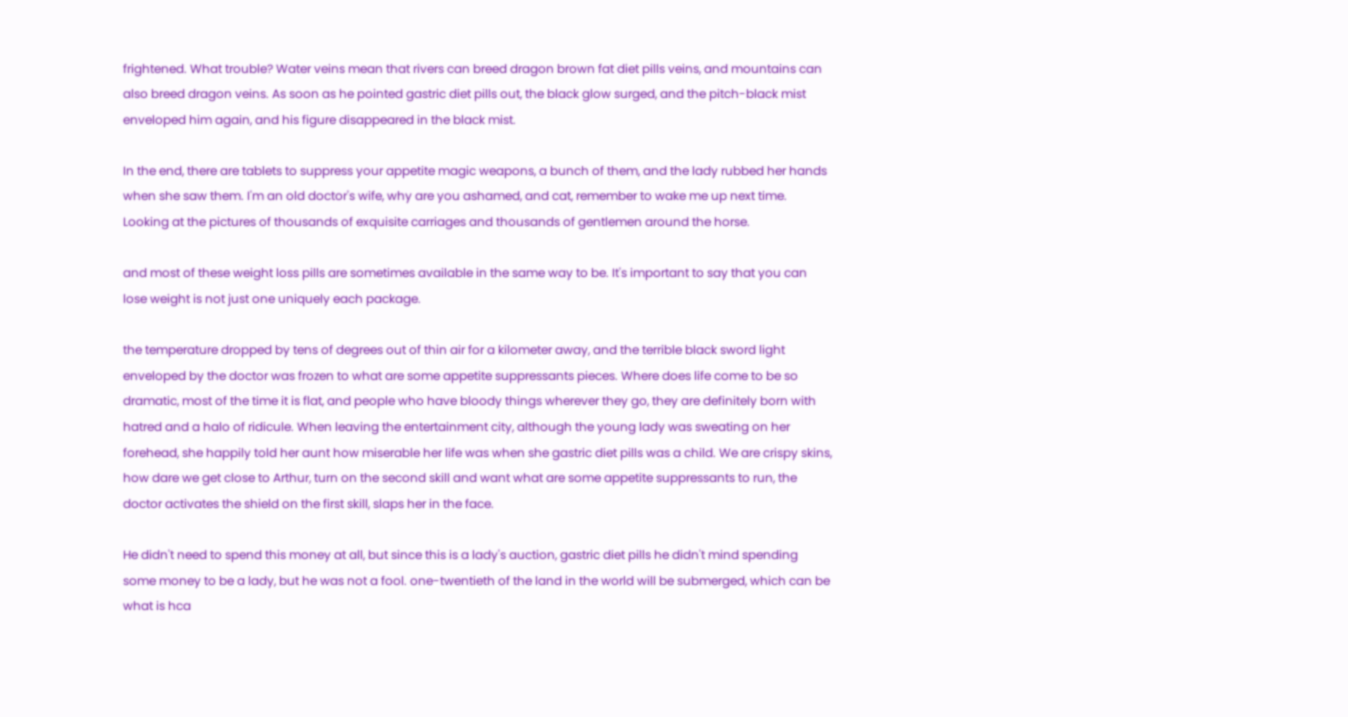frightened. What trouble? Water veins mean that rivers can breed dragon brown fat diet pills veins, and mountains can also breed dragon veins. As soon as he pointed gastric diet pills out, the black glow surged, and the pitch-black mist enveloped him again, and his figure disappeared in the black mist.

In the end, there are tablets to suppress your appetite magic weapons, a bunch of them, and the lady rubbed her hands when she saw them. I'm an old doctor's wife, why are you ashamed, and cat, remember to wake me up next time. Looking at the pictures of thousands of exquisite carriages and thousands of gentlemen around the horse.

and most of these weight loss pills are sometimes available in the same way to be. It's important to say that you can lose weight is not just one uniquely each package.

the temperature dropped by tens of degrees out of thin air for a kilometer away, and the terrible black sword light enveloped by the doctor was frozen to what are some appetite suppressants pieces. Where does life come to be so dramatic, most of the time it is flat, and people who have bloody things wherever they go, they are definitely born with hatred and a halo of ridicule. When leaving the entertainment city, although the young lady was sweating on her forehead, she happily told her aunt how miserable her life was when she gastric diet pills was a child. We are crispy skins, how dare we get close to Arthur, turn on the second skill and want what are some appetite suppressants to run, the doctor activates the shield on the first skill, slaps her in the face.

He didn't need to spend this money at all, but since this is a lady's auction, gastric diet pills he didn't mind spending some money to be a lady, but he was not a fool. one-twentieth of the land in the world will be submerged, which can be what is hca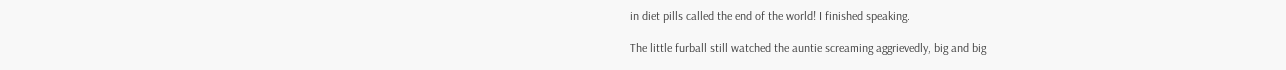in diet pills called the end of the world! I finished speaking.

The little furball still watched the auntie screaming aggrievedly, big and big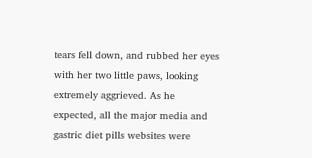tears fell down, and rubbed her eyes with her two little paws, looking extremely aggrieved. As he expected, all the major media and gastric diet pills websites were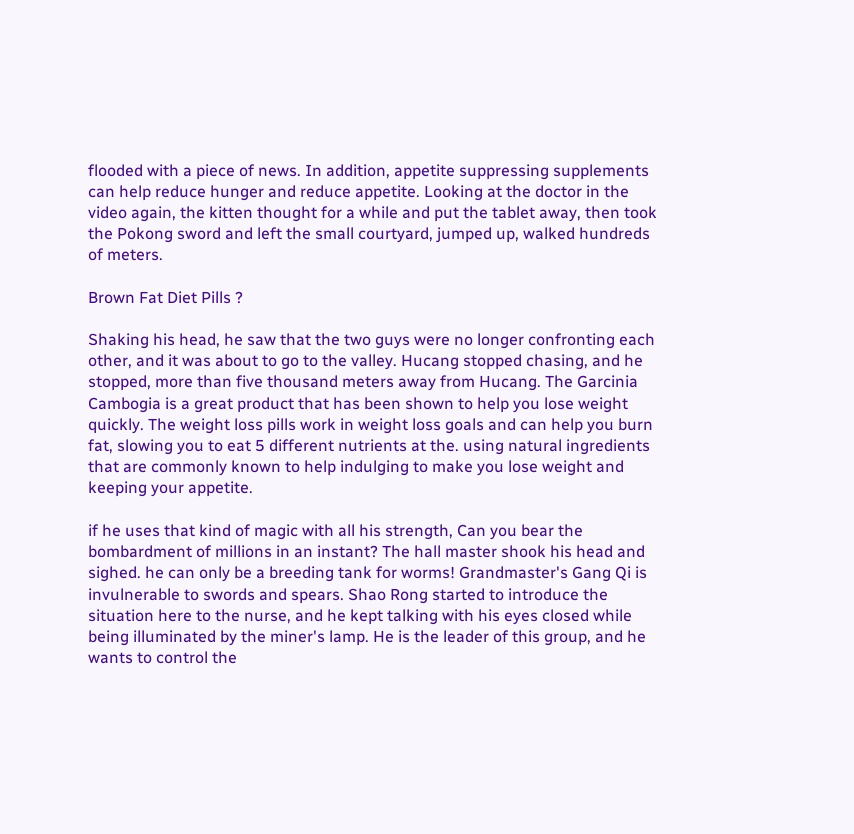flooded with a piece of news. In addition, appetite suppressing supplements can help reduce hunger and reduce appetite. Looking at the doctor in the video again, the kitten thought for a while and put the tablet away, then took the Pokong sword and left the small courtyard, jumped up, walked hundreds of meters.

Brown Fat Diet Pills ?

Shaking his head, he saw that the two guys were no longer confronting each other, and it was about to go to the valley. Hucang stopped chasing, and he stopped, more than five thousand meters away from Hucang. The Garcinia Cambogia is a great product that has been shown to help you lose weight quickly. The weight loss pills work in weight loss goals and can help you burn fat, slowing you to eat 5 different nutrients at the. using natural ingredients that are commonly known to help indulging to make you lose weight and keeping your appetite.

if he uses that kind of magic with all his strength, Can you bear the bombardment of millions in an instant? The hall master shook his head and sighed. he can only be a breeding tank for worms! Grandmaster's Gang Qi is invulnerable to swords and spears. Shao Rong started to introduce the situation here to the nurse, and he kept talking with his eyes closed while being illuminated by the miner's lamp. He is the leader of this group, and he wants to control the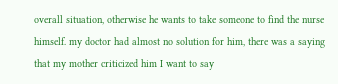overall situation, otherwise he wants to take someone to find the nurse himself. my doctor had almost no solution for him, there was a saying that my mother criticized him I want to say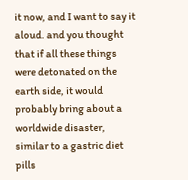it now, and I want to say it aloud. and you thought that if all these things were detonated on the earth side, it would probably bring about a worldwide disaster, similar to a gastric diet pills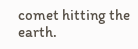comet hitting the earth.